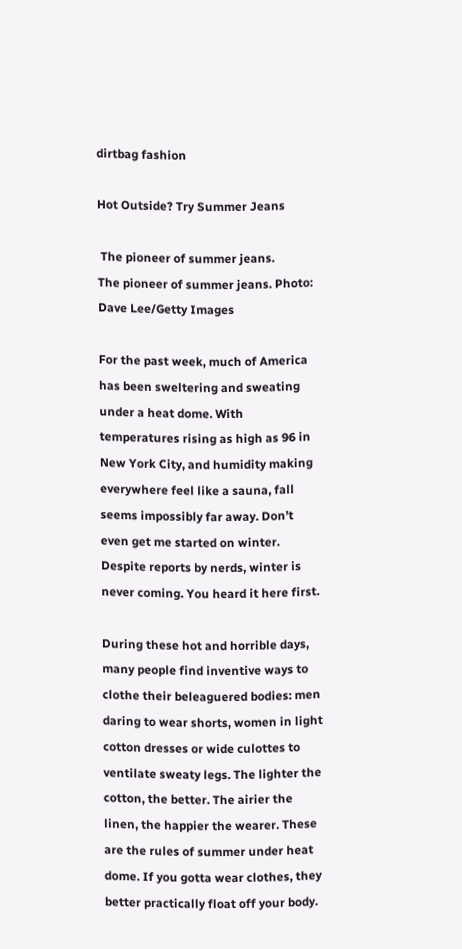dirtbag fashion

Hot Outside? Try Summer Jeans

 The pioneer of summer jeans.
The pioneer of summer jeans. Photo: Dave Lee/Getty Images

For the past week, much of America has been sweltering and sweating under a heat dome. With temperatures rising as high as 96 in New York City, and humidity making everywhere feel like a sauna, fall seems impossibly far away. Don’t even get me started on winter. Despite reports by nerds, winter is never coming. You heard it here first.

During these hot and horrible days, many people find inventive ways to clothe their beleaguered bodies: men daring to wear shorts, women in light cotton dresses or wide culottes to ventilate sweaty legs. The lighter the cotton, the better. The airier the linen, the happier the wearer. These are the rules of summer under heat dome. If you gotta wear clothes, they better practically float off your body.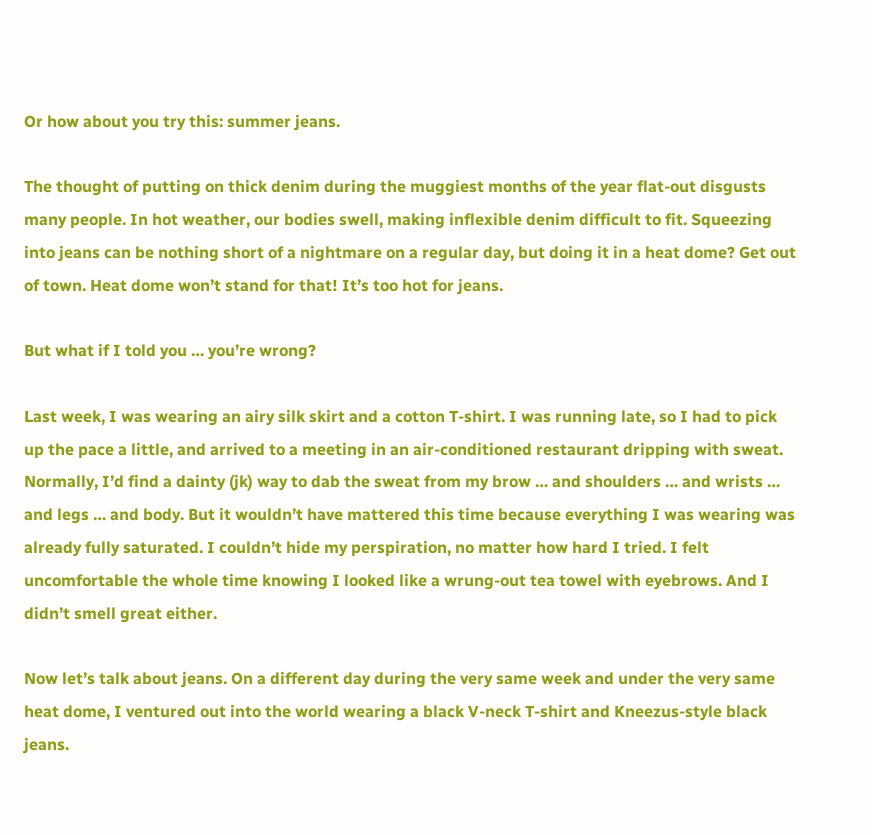Or how about you try this: summer jeans.

The thought of putting on thick denim during the muggiest months of the year flat-out disgusts many people. In hot weather, our bodies swell, making inflexible denim difficult to fit. Squeezing into jeans can be nothing short of a nightmare on a regular day, but doing it in a heat dome? Get out of town. Heat dome won’t stand for that! It’s too hot for jeans.

But what if I told you … you’re wrong?

Last week, I was wearing an airy silk skirt and a cotton T-shirt. I was running late, so I had to pick up the pace a little, and arrived to a meeting in an air-conditioned restaurant dripping with sweat. Normally, I’d find a dainty (jk) way to dab the sweat from my brow … and shoulders … and wrists … and legs … and body. But it wouldn’t have mattered this time because everything I was wearing was already fully saturated. I couldn’t hide my perspiration, no matter how hard I tried. I felt uncomfortable the whole time knowing I looked like a wrung-out tea towel with eyebrows. And I didn’t smell great either.

Now let’s talk about jeans. On a different day during the very same week and under the very same heat dome, I ventured out into the world wearing a black V-neck T-shirt and Kneezus-style black jeans.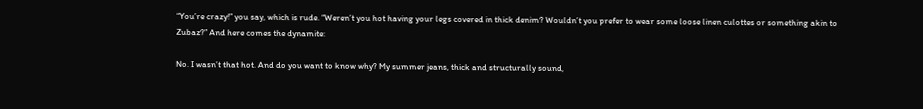“You’re crazy!” you say, which is rude. “Weren’t you hot having your legs covered in thick denim? Wouldn’t you prefer to wear some loose linen culottes or something akin to Zubaz?” And here comes the dynamite:

No. I wasn’t that hot. And do you want to know why? My summer jeans, thick and structurally sound,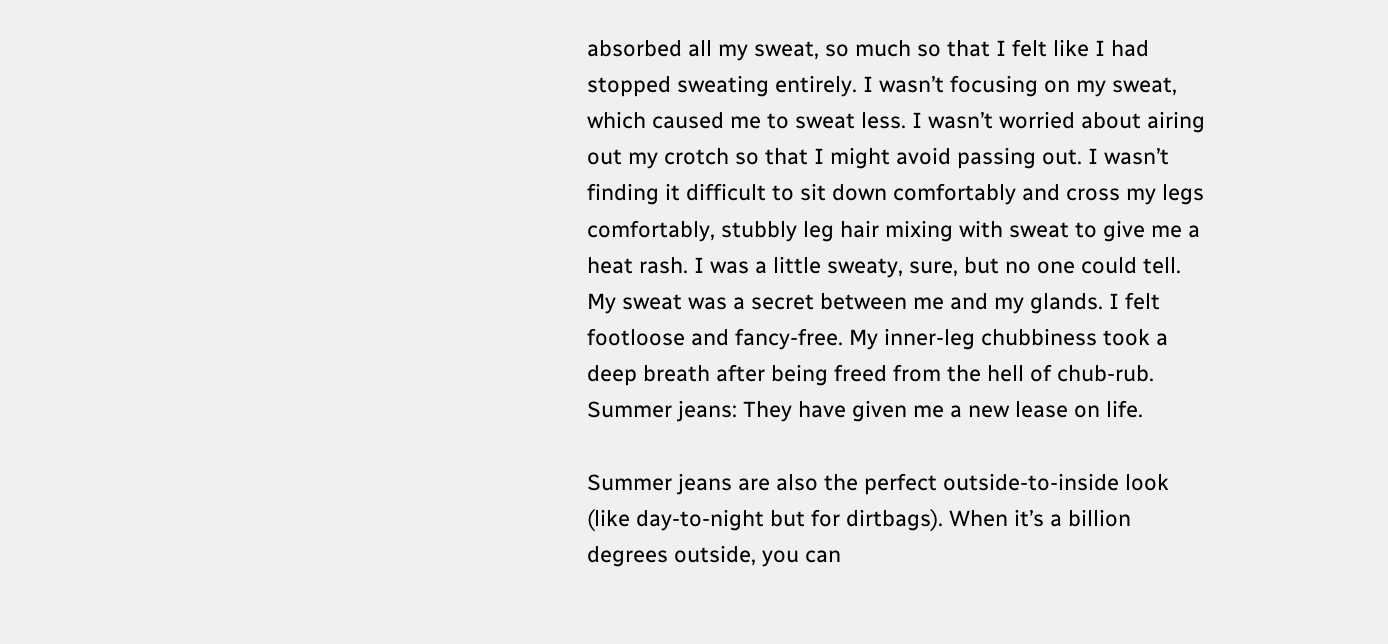absorbed all my sweat, so much so that I felt like I had stopped sweating entirely. I wasn’t focusing on my sweat, which caused me to sweat less. I wasn’t worried about airing out my crotch so that I might avoid passing out. I wasn’t finding it difficult to sit down comfortably and cross my legs comfortably, stubbly leg hair mixing with sweat to give me a heat rash. I was a little sweaty, sure, but no one could tell. My sweat was a secret between me and my glands. I felt footloose and fancy-free. My inner-leg chubbiness took a deep breath after being freed from the hell of chub-rub. Summer jeans: They have given me a new lease on life.

Summer jeans are also the perfect outside-to-inside look (like day-to-night but for dirtbags). When it’s a billion degrees outside, you can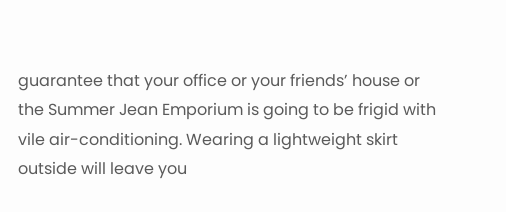guarantee that your office or your friends’ house or the Summer Jean Emporium is going to be frigid with vile air-conditioning. Wearing a lightweight skirt outside will leave you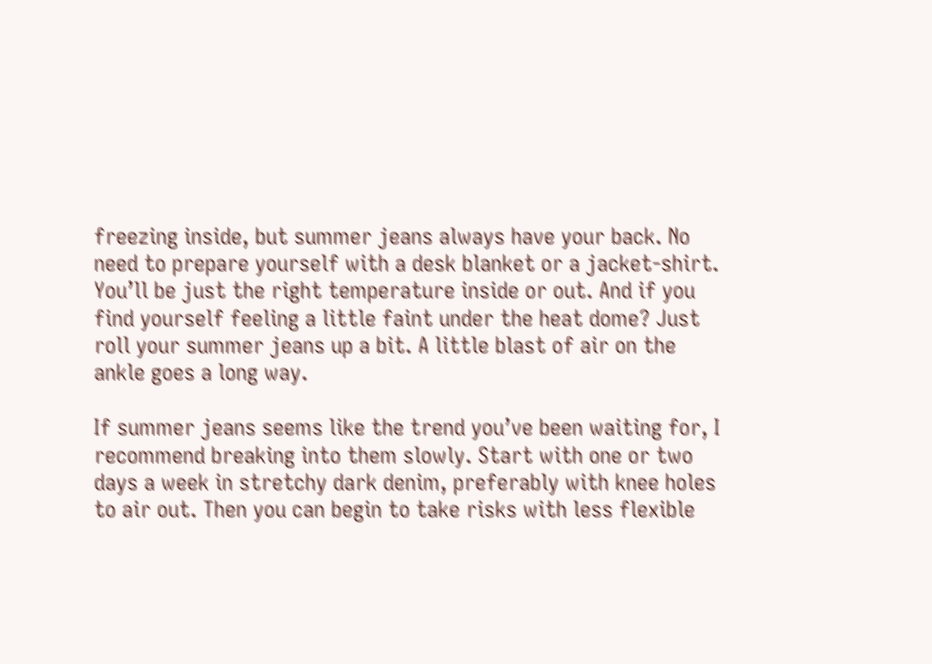freezing inside, but summer jeans always have your back. No need to prepare yourself with a desk blanket or a jacket-shirt. You’ll be just the right temperature inside or out. And if you find yourself feeling a little faint under the heat dome? Just roll your summer jeans up a bit. A little blast of air on the ankle goes a long way.

If summer jeans seems like the trend you’ve been waiting for, I recommend breaking into them slowly. Start with one or two days a week in stretchy dark denim, preferably with knee holes to air out. Then you can begin to take risks with less flexible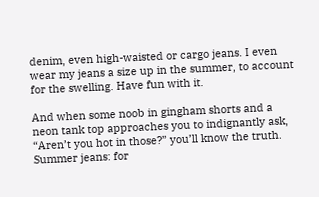denim, even high-waisted or cargo jeans. I even wear my jeans a size up in the summer, to account for the swelling. Have fun with it.

And when some noob in gingham shorts and a neon tank top approaches you to indignantly ask, “Aren’t you hot in those?” you’ll know the truth. Summer jeans: for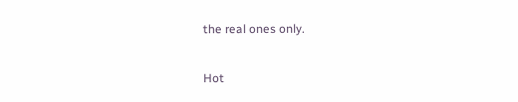the real ones only.

Hot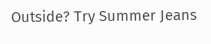Outside? Try Summer Jeans